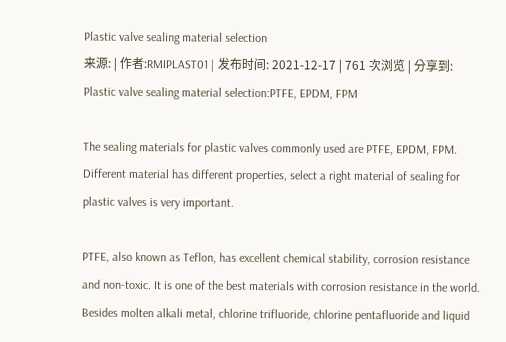Plastic valve sealing material selection
来源: | 作者:RMIPLAST01 | 发布时间: 2021-12-17 | 761 次浏览 | 分享到:
Plastic valve sealing material selection:PTFE, EPDM, FPM

The sealing materials for plastic valves commonly used are PTFE, EPDM, FPM. Different material has different properties, select a right material of sealing for plastic valves is very important.

PTFE, also known as Teflon, has excellent chemical stability, corrosion resistance and non-toxic. It is one of the best materials with corrosion resistance in the world. Besides molten alkali metal, chlorine trifluoride, chlorine pentafluoride and liquid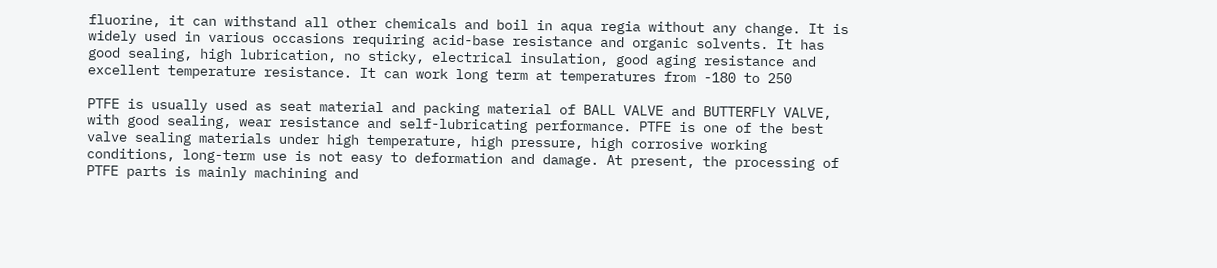fluorine, it can withstand all other chemicals and boil in aqua regia without any change. It is widely used in various occasions requiring acid-base resistance and organic solvents. It has good sealing, high lubrication, no sticky, electrical insulation, good aging resistance and excellent temperature resistance. It can work long term at temperatures from -180 to 250

PTFE is usually used as seat material and packing material of BALL VALVE and BUTTERFLY VALVE, with good sealing, wear resistance and self-lubricating performance. PTFE is one of the best valve sealing materials under high temperature, high pressure, high corrosive working conditions, long-term use is not easy to deformation and damage. At present, the processing of PTFE parts is mainly machining and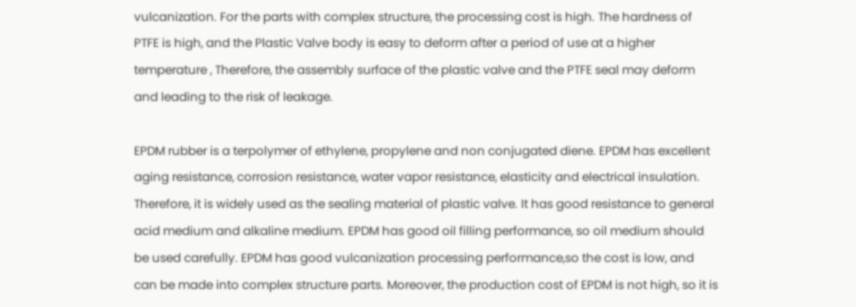vulcanization. For the parts with complex structure, the processing cost is high. The hardness of PTFE is high, and the Plastic Valve body is easy to deform after a period of use at a higher temperature , Therefore, the assembly surface of the plastic valve and the PTFE seal may deform and leading to the risk of leakage.

EPDM rubber is a terpolymer of ethylene, propylene and non conjugated diene. EPDM has excellent aging resistance, corrosion resistance, water vapor resistance, elasticity and electrical insulation. Therefore, it is widely used as the sealing material of plastic valve. It has good resistance to general acid medium and alkaline medium. EPDM has good oil filling performance, so oil medium should be used carefully. EPDM has good vulcanization processing performance,so the cost is low, and can be made into complex structure parts. Moreover, the production cost of EPDM is not high, so it is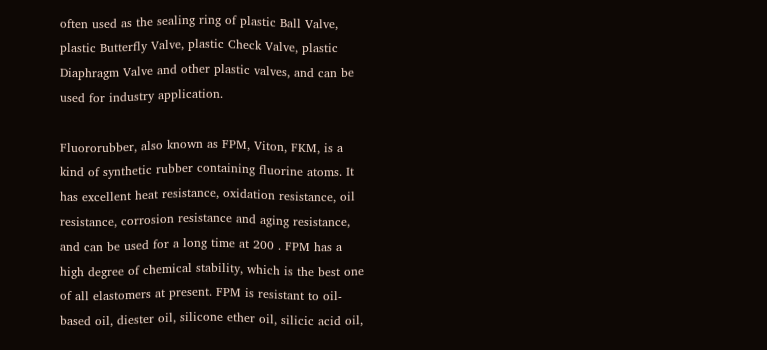often used as the sealing ring of plastic Ball Valve, plastic Butterfly Valve, plastic Check Valve, plastic Diaphragm Valve and other plastic valves, and can be used for industry application.

Fluororubber, also known as FPM, Viton, FKM, is a kind of synthetic rubber containing fluorine atoms. It has excellent heat resistance, oxidation resistance, oil resistance, corrosion resistance and aging resistance, and can be used for a long time at 200 . FPM has a high degree of chemical stability, which is the best one of all elastomers at present. FPM is resistant to oil-based oil, diester oil, silicone ether oil, silicic acid oil,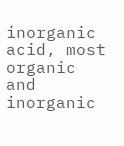inorganic acid, most organic and inorganic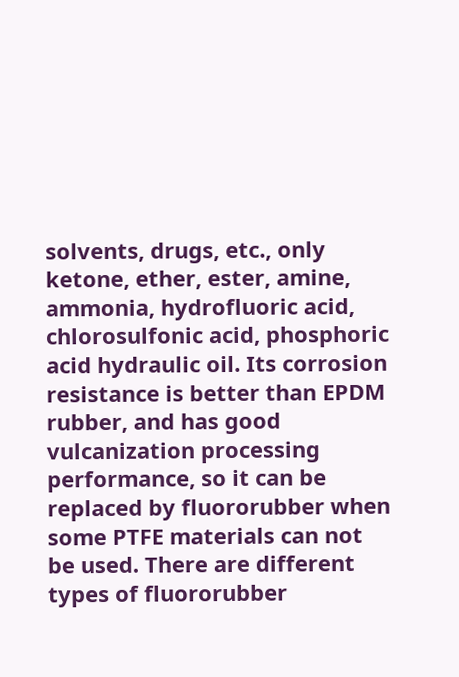solvents, drugs, etc., only ketone, ether, ester, amine, ammonia, hydrofluoric acid, chlorosulfonic acid, phosphoric acid hydraulic oil. Its corrosion resistance is better than EPDM rubber, and has good vulcanization processing performance, so it can be replaced by fluororubber when some PTFE materials can not be used. There are different types of fluororubber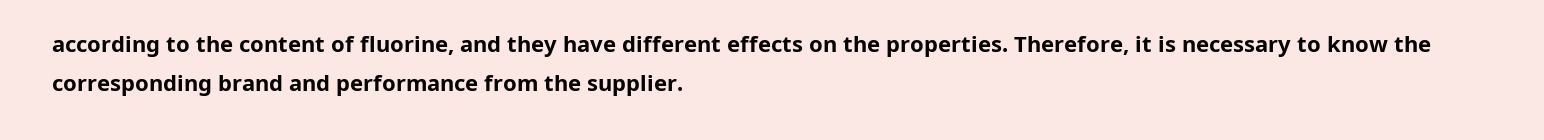according to the content of fluorine, and they have different effects on the properties. Therefore, it is necessary to know the corresponding brand and performance from the supplier.